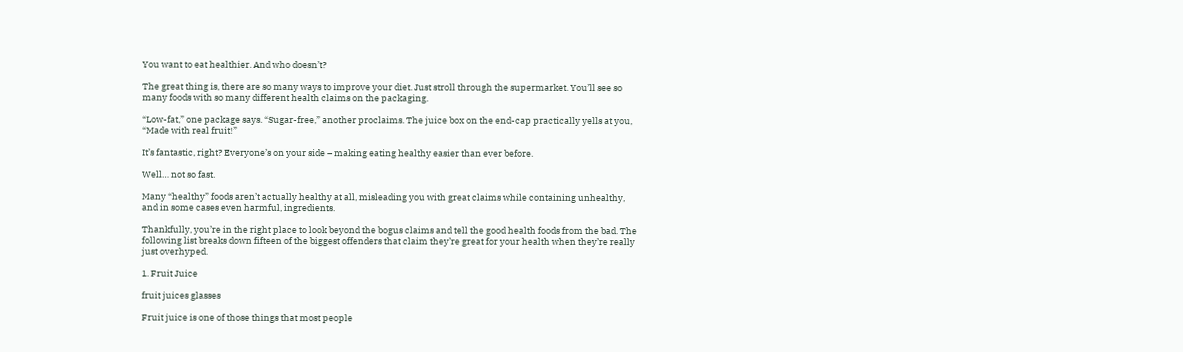You want to eat healthier. And who doesn’t?

The great thing is, there are so many ways to improve your diet. Just stroll through the supermarket. You’ll see so many foods with so many different health claims on the packaging.

“Low-fat,” one package says. “Sugar-free,” another proclaims. The juice box on the end-cap practically yells at you, “Made with real fruit!”

It’s fantastic, right? Everyone’s on your side – making eating healthy easier than ever before.

Well… not so fast.

Many “healthy” foods aren’t actually healthy at all, misleading you with great claims while containing unhealthy, and in some cases even harmful, ingredients.

Thankfully, you’re in the right place to look beyond the bogus claims and tell the good health foods from the bad. The following list breaks down fifteen of the biggest offenders that claim they’re great for your health when they’re really just overhyped.

1. Fruit Juice

fruit juices glasses

Fruit juice is one of those things that most people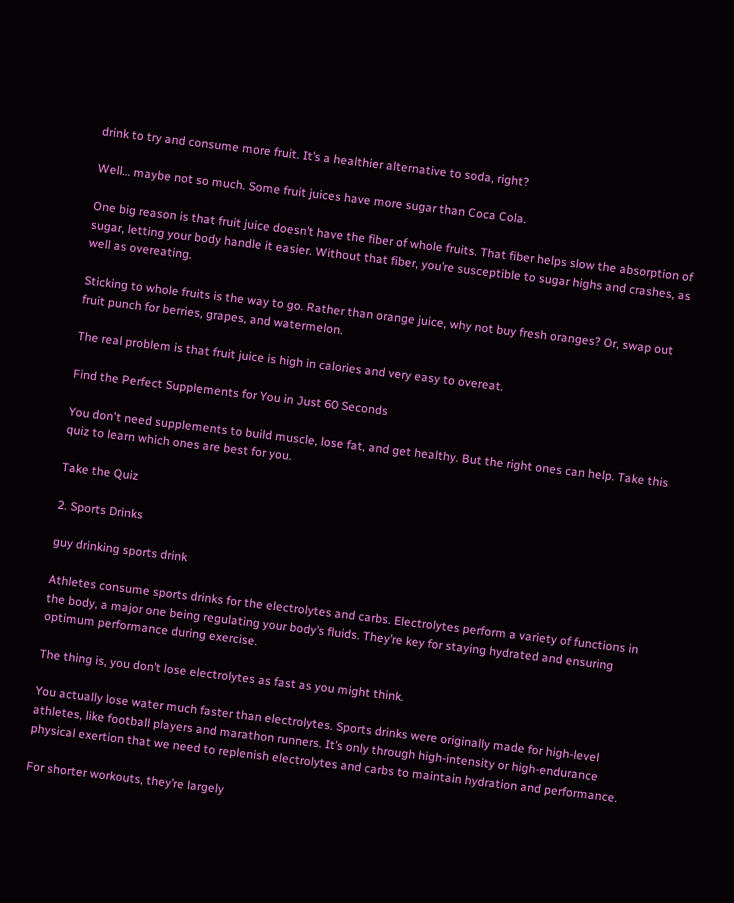drink to try and consume more fruit. It’s a healthier alternative to soda, right?

Well… maybe not so much. Some fruit juices have more sugar than Coca Cola.

One big reason is that fruit juice doesn’t have the fiber of whole fruits. That fiber helps slow the absorption of sugar, letting your body handle it easier. Without that fiber, you’re susceptible to sugar highs and crashes, as well as overeating.

Sticking to whole fruits is the way to go. Rather than orange juice, why not buy fresh oranges? Or, swap out fruit punch for berries, grapes, and watermelon.

The real problem is that fruit juice is high in calories and very easy to overeat.

Find the Perfect Supplements for You in Just 60 Seconds

You don't need supplements to build muscle, lose fat, and get healthy. But the right ones can help. Take this quiz to learn which ones are best for you.

Take the Quiz

2. Sports Drinks

guy drinking sports drink

Athletes consume sports drinks for the electrolytes and carbs. Electrolytes perform a variety of functions in the body, a major one being regulating your body’s fluids. They’re key for staying hydrated and ensuring optimum performance during exercise.

The thing is, you don’t lose electrolytes as fast as you might think.

You actually lose water much faster than electrolytes. Sports drinks were originally made for high-level athletes, like football players and marathon runners. It’s only through high-intensity or high-endurance physical exertion that we need to replenish electrolytes and carbs to maintain hydration and performance.

For shorter workouts, they’re largely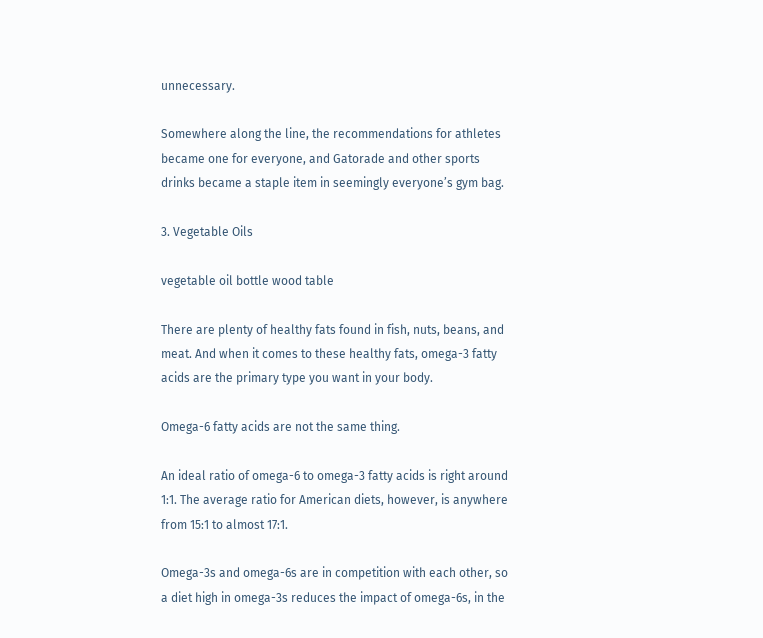unnecessary.

Somewhere along the line, the recommendations for athletes became one for everyone, and Gatorade and other sports drinks became a staple item in seemingly everyone’s gym bag.

3. Vegetable Oils

vegetable oil bottle wood table

There are plenty of healthy fats found in fish, nuts, beans, and meat. And when it comes to these healthy fats, omega-3 fatty acids are the primary type you want in your body.

Omega-6 fatty acids are not the same thing.

An ideal ratio of omega-6 to omega-3 fatty acids is right around 1:1. The average ratio for American diets, however, is anywhere from 15:1 to almost 17:1.

Omega-3s and omega-6s are in competition with each other, so a diet high in omega-3s reduces the impact of omega-6s, in the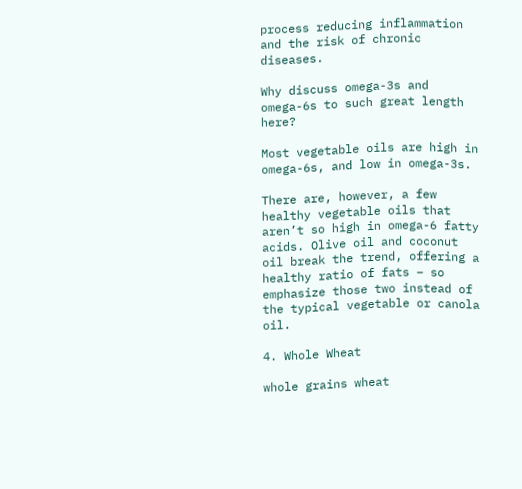process reducing inflammation and the risk of chronic diseases.

Why discuss omega-3s and omega-6s to such great length here?

Most vegetable oils are high in omega-6s, and low in omega-3s.

There are, however, a few healthy vegetable oils that aren’t so high in omega-6 fatty acids. Olive oil and coconut oil break the trend, offering a healthy ratio of fats – so emphasize those two instead of the typical vegetable or canola oil.

4. Whole Wheat

whole grains wheat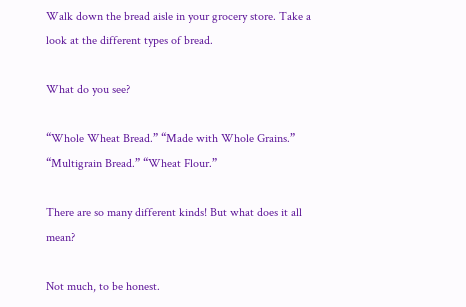Walk down the bread aisle in your grocery store. Take a look at the different types of bread.

What do you see?

“Whole Wheat Bread.” “Made with Whole Grains.” “Multigrain Bread.” “Wheat Flour.”

There are so many different kinds! But what does it all mean?

Not much, to be honest.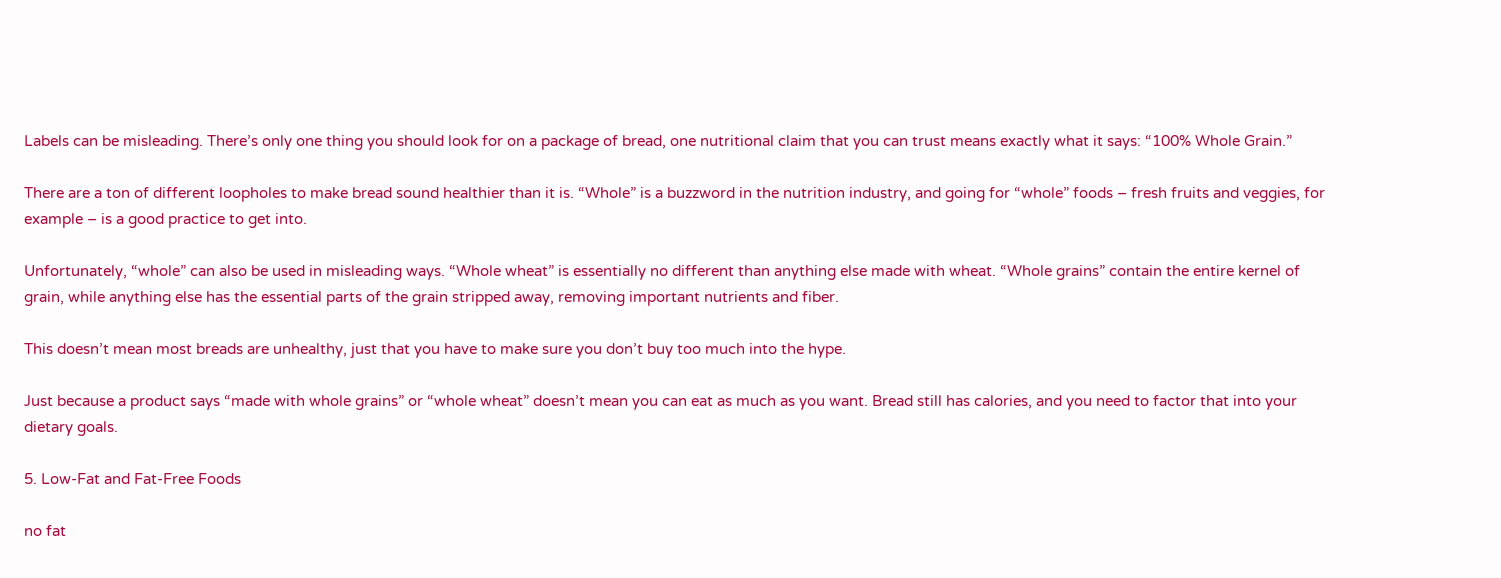Labels can be misleading. There’s only one thing you should look for on a package of bread, one nutritional claim that you can trust means exactly what it says: “100% Whole Grain.”

There are a ton of different loopholes to make bread sound healthier than it is. “Whole” is a buzzword in the nutrition industry, and going for “whole” foods – fresh fruits and veggies, for example – is a good practice to get into.

Unfortunately, “whole” can also be used in misleading ways. “Whole wheat” is essentially no different than anything else made with wheat. “Whole grains” contain the entire kernel of grain, while anything else has the essential parts of the grain stripped away, removing important nutrients and fiber.

This doesn’t mean most breads are unhealthy, just that you have to make sure you don’t buy too much into the hype.

Just because a product says “made with whole grains” or “whole wheat” doesn’t mean you can eat as much as you want. Bread still has calories, and you need to factor that into your dietary goals.

5. Low-Fat and Fat-Free Foods

no fat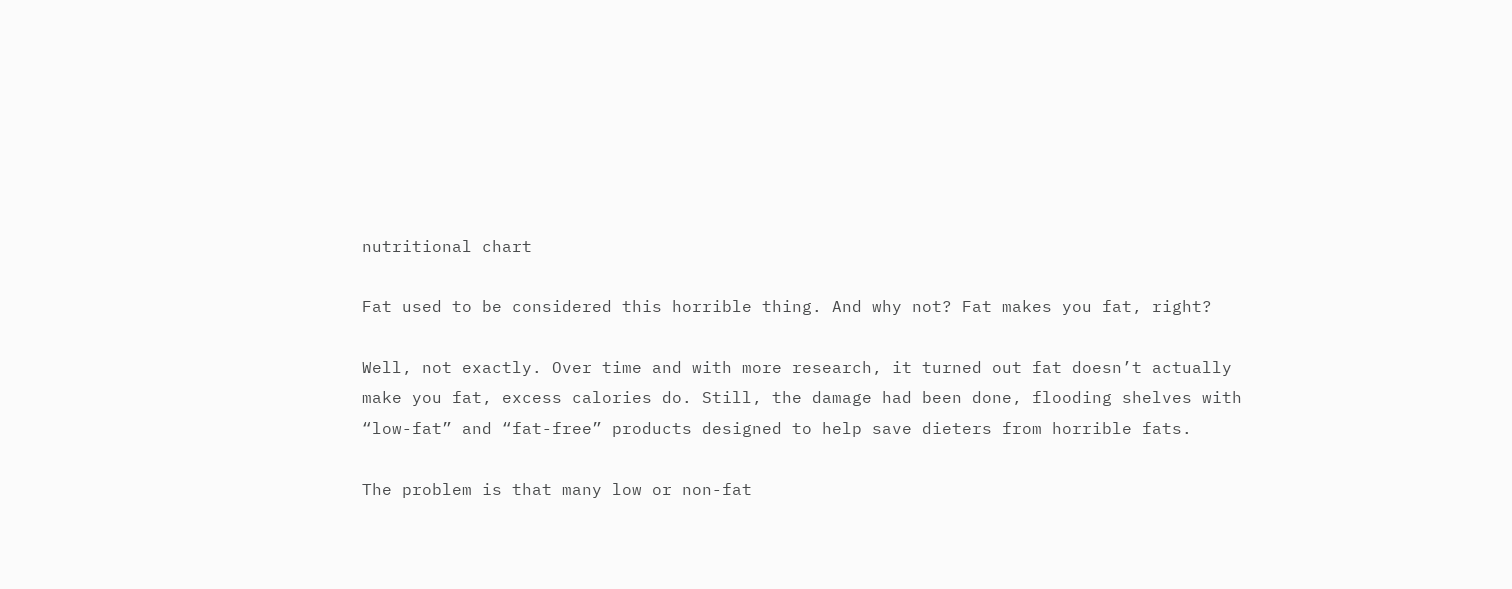nutritional chart

Fat used to be considered this horrible thing. And why not? Fat makes you fat, right?

Well, not exactly. Over time and with more research, it turned out fat doesn’t actually make you fat, excess calories do. Still, the damage had been done, flooding shelves with “low-fat” and “fat-free” products designed to help save dieters from horrible fats.

The problem is that many low or non-fat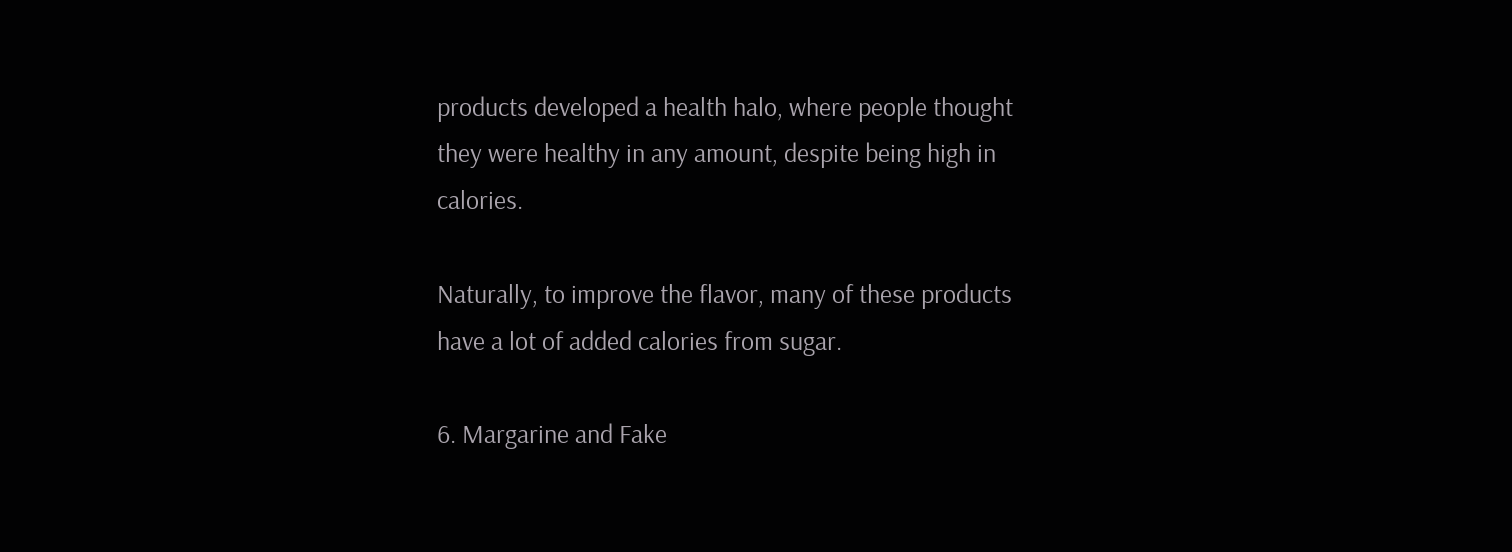products developed a health halo, where people thought they were healthy in any amount, despite being high in calories.

Naturally, to improve the flavor, many of these products have a lot of added calories from sugar.

6. Margarine and Fake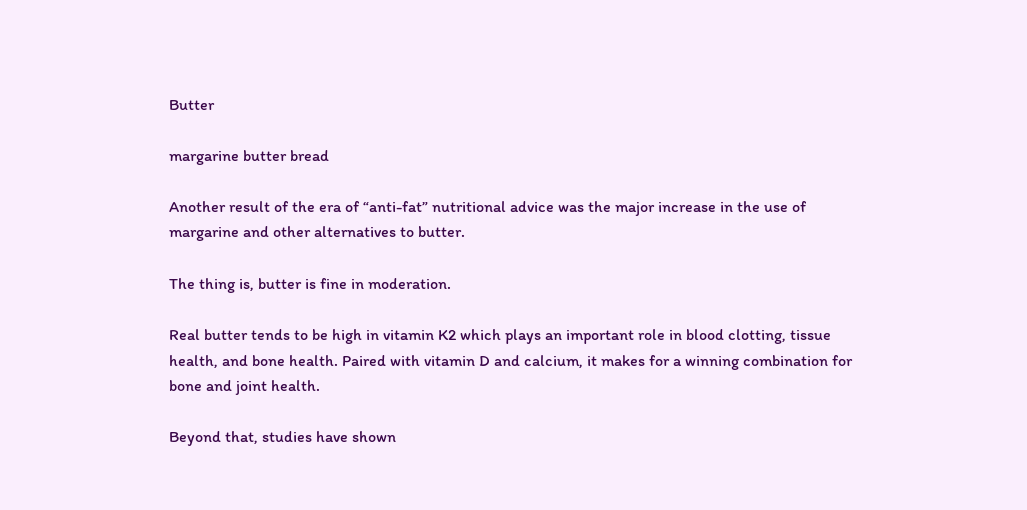Butter

margarine butter bread

Another result of the era of “anti-fat” nutritional advice was the major increase in the use of margarine and other alternatives to butter.

The thing is, butter is fine in moderation.

Real butter tends to be high in vitamin K2 which plays an important role in blood clotting, tissue health, and bone health. Paired with vitamin D and calcium, it makes for a winning combination for bone and joint health.

Beyond that, studies have shown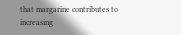that margarine contributes to increasing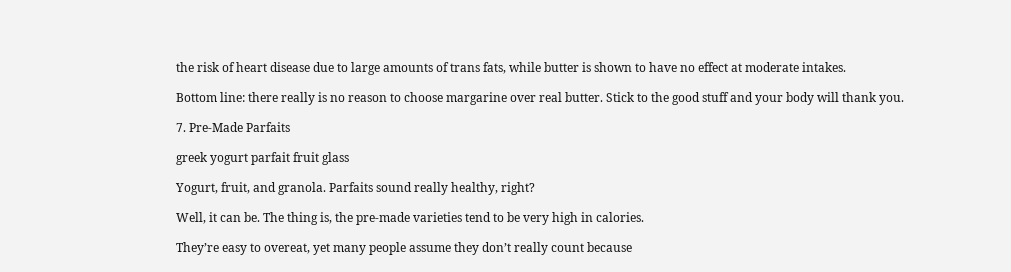the risk of heart disease due to large amounts of trans fats, while butter is shown to have no effect at moderate intakes.

Bottom line: there really is no reason to choose margarine over real butter. Stick to the good stuff and your body will thank you.

7. Pre-Made Parfaits

greek yogurt parfait fruit glass

Yogurt, fruit, and granola. Parfaits sound really healthy, right?

Well, it can be. The thing is, the pre-made varieties tend to be very high in calories.

They’re easy to overeat, yet many people assume they don’t really count because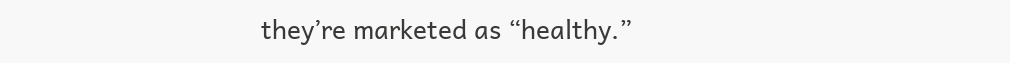they’re marketed as “healthy.”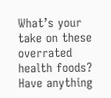What’s your take on these overrated health foods? Have anything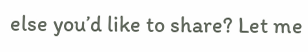else you’d like to share? Let me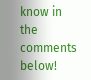know in the comments below!